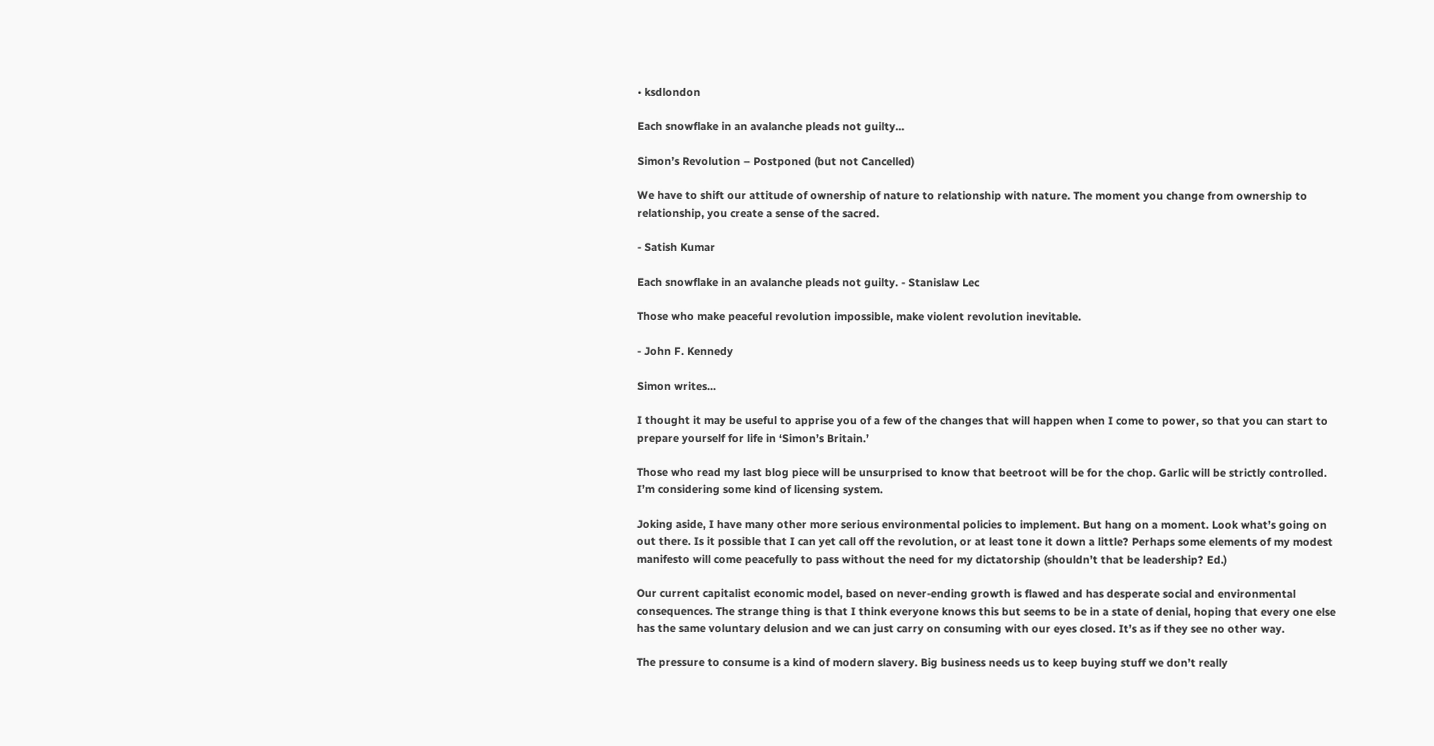• ksdlondon

Each snowflake in an avalanche pleads not guilty...

Simon’s Revolution – Postponed (but not Cancelled)

We have to shift our attitude of ownership of nature to relationship with nature. The moment you change from ownership to relationship, you create a sense of the sacred.

- Satish Kumar

Each snowflake in an avalanche pleads not guilty. - Stanislaw Lec

Those who make peaceful revolution impossible, make violent revolution inevitable.

- John F. Kennedy

Simon writes...

I thought it may be useful to apprise you of a few of the changes that will happen when I come to power, so that you can start to prepare yourself for life in ‘Simon’s Britain.’

Those who read my last blog piece will be unsurprised to know that beetroot will be for the chop. Garlic will be strictly controlled. I’m considering some kind of licensing system.

Joking aside, I have many other more serious environmental policies to implement. But hang on a moment. Look what’s going on out there. Is it possible that I can yet call off the revolution, or at least tone it down a little? Perhaps some elements of my modest manifesto will come peacefully to pass without the need for my dictatorship (shouldn’t that be leadership? Ed.)

Our current capitalist economic model, based on never-ending growth is flawed and has desperate social and environmental consequences. The strange thing is that I think everyone knows this but seems to be in a state of denial, hoping that every one else has the same voluntary delusion and we can just carry on consuming with our eyes closed. It’s as if they see no other way.

The pressure to consume is a kind of modern slavery. Big business needs us to keep buying stuff we don’t really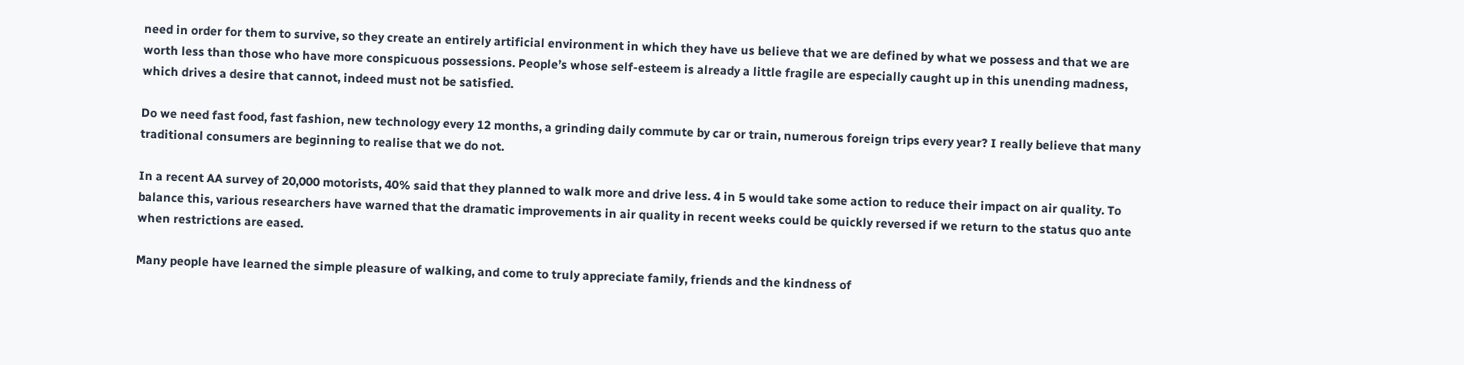need in order for them to survive, so they create an entirely artificial environment in which they have us believe that we are defined by what we possess and that we are worth less than those who have more conspicuous possessions. People’s whose self-esteem is already a little fragile are especially caught up in this unending madness, which drives a desire that cannot, indeed must not be satisfied.

Do we need fast food, fast fashion, new technology every 12 months, a grinding daily commute by car or train, numerous foreign trips every year? I really believe that many traditional consumers are beginning to realise that we do not.

In a recent AA survey of 20,000 motorists, 40% said that they planned to walk more and drive less. 4 in 5 would take some action to reduce their impact on air quality. To balance this, various researchers have warned that the dramatic improvements in air quality in recent weeks could be quickly reversed if we return to the status quo ante when restrictions are eased.

Many people have learned the simple pleasure of walking, and come to truly appreciate family, friends and the kindness of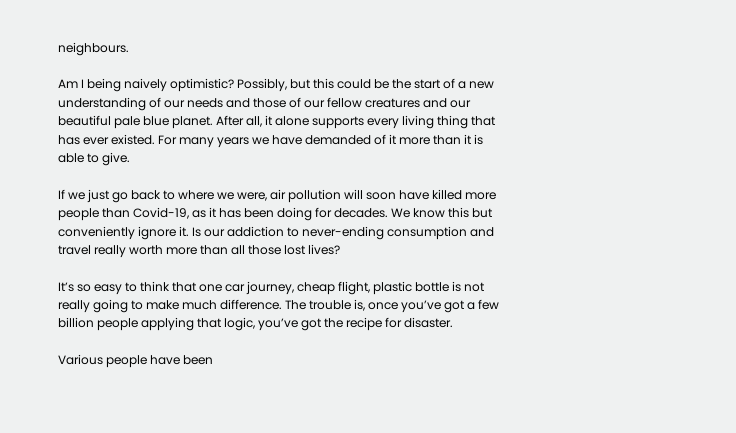neighbours.

Am I being naively optimistic? Possibly, but this could be the start of a new understanding of our needs and those of our fellow creatures and our beautiful pale blue planet. After all, it alone supports every living thing that has ever existed. For many years we have demanded of it more than it is able to give.

If we just go back to where we were, air pollution will soon have killed more people than Covid-19, as it has been doing for decades. We know this but conveniently ignore it. Is our addiction to never-ending consumption and travel really worth more than all those lost lives?

It’s so easy to think that one car journey, cheap flight, plastic bottle is not really going to make much difference. The trouble is, once you’ve got a few billion people applying that logic, you’ve got the recipe for disaster.

Various people have been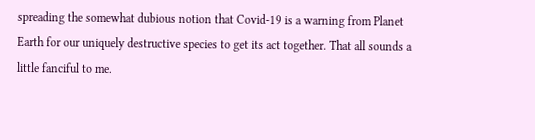spreading the somewhat dubious notion that Covid-19 is a warning from Planet Earth for our uniquely destructive species to get its act together. That all sounds a little fanciful to me.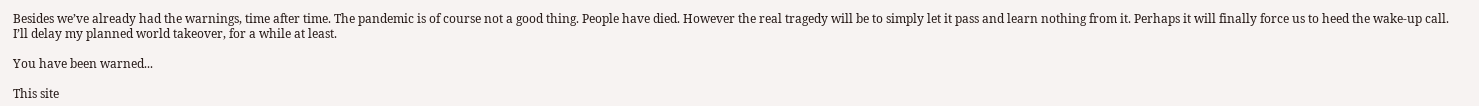Besides we’ve already had the warnings, time after time. The pandemic is of course not a good thing. People have died. However the real tragedy will be to simply let it pass and learn nothing from it. Perhaps it will finally force us to heed the wake-up call. I’ll delay my planned world takeover, for a while at least.

You have been warned...

This site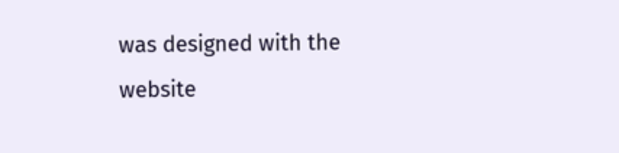was designed with the
website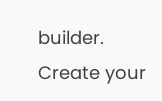builder. Create your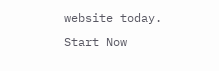website today.
Start Now